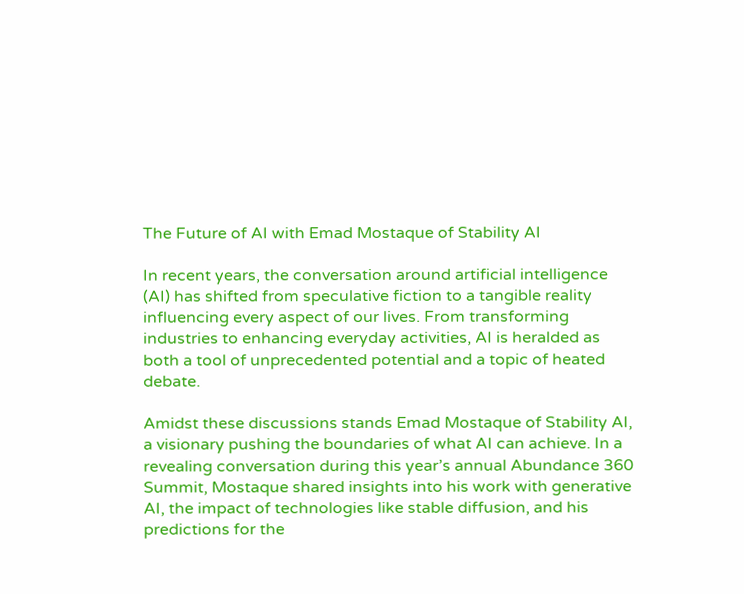The Future of AI with Emad Mostaque of Stability AI

In recent years, the conversation around artificial intelligence (AI) has shifted from speculative fiction to a tangible reality influencing every aspect of our lives. From transforming industries to enhancing everyday activities, AI is heralded as both a tool of unprecedented potential and a topic of heated debate.

Amidst these discussions stands Emad Mostaque of Stability AI, a visionary pushing the boundaries of what AI can achieve. In a revealing conversation during this year’s annual Abundance 360 Summit, Mostaque shared insights into his work with generative AI, the impact of technologies like stable diffusion, and his predictions for the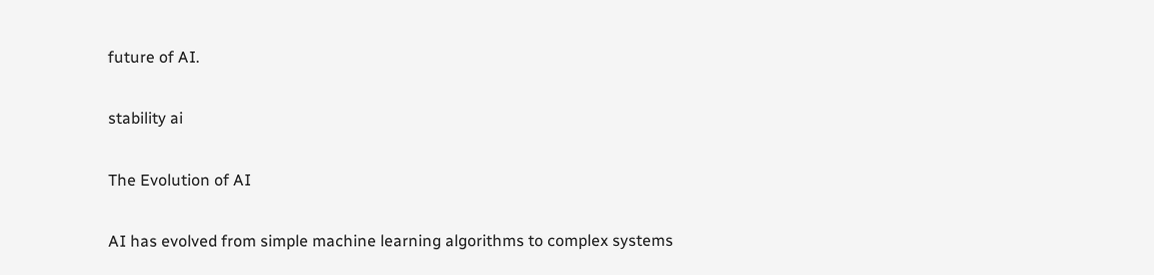future of AI.

stability ai

The Evolution of AI

AI has evolved from simple machine learning algorithms to complex systems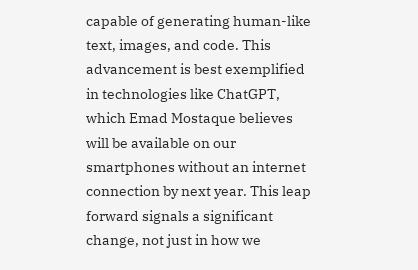capable of generating human-like text, images, and code. This advancement is best exemplified in technologies like ChatGPT, which Emad Mostaque believes will be available on our smartphones without an internet connection by next year. This leap forward signals a significant change, not just in how we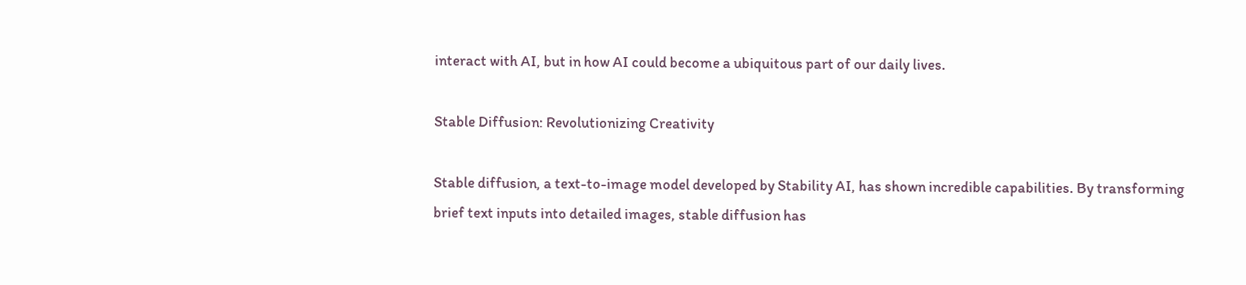interact with AI, but in how AI could become a ubiquitous part of our daily lives.

Stable Diffusion: Revolutionizing Creativity

Stable diffusion, a text-to-image model developed by Stability AI, has shown incredible capabilities. By transforming brief text inputs into detailed images, stable diffusion has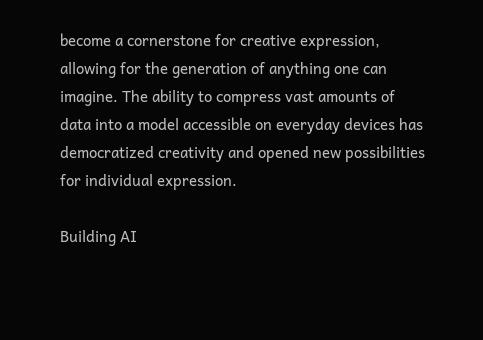become a cornerstone for creative expression, allowing for the generation of anything one can imagine. The ability to compress vast amounts of data into a model accessible on everyday devices has democratized creativity and opened new possibilities for individual expression.

Building AI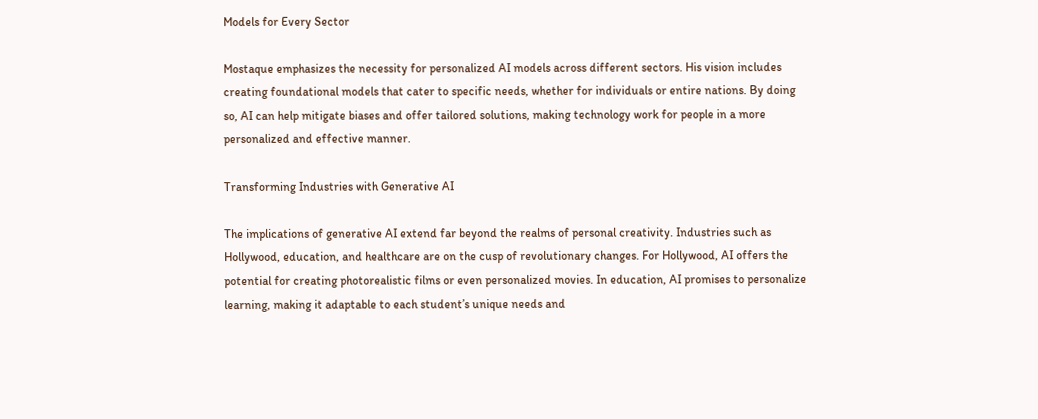Models for Every Sector

Mostaque emphasizes the necessity for personalized AI models across different sectors. His vision includes creating foundational models that cater to specific needs, whether for individuals or entire nations. By doing so, AI can help mitigate biases and offer tailored solutions, making technology work for people in a more personalized and effective manner.

Transforming Industries with Generative AI

The implications of generative AI extend far beyond the realms of personal creativity. Industries such as Hollywood, education, and healthcare are on the cusp of revolutionary changes. For Hollywood, AI offers the potential for creating photorealistic films or even personalized movies. In education, AI promises to personalize learning, making it adaptable to each student’s unique needs and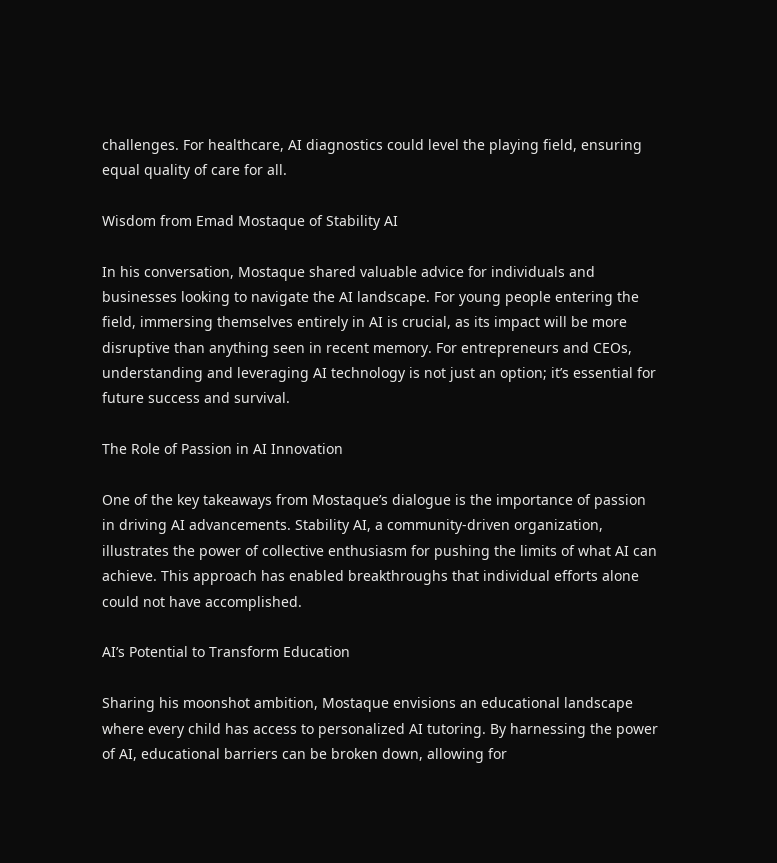challenges. For healthcare, AI diagnostics could level the playing field, ensuring equal quality of care for all.

Wisdom from Emad Mostaque of Stability AI

In his conversation, Mostaque shared valuable advice for individuals and businesses looking to navigate the AI landscape. For young people entering the field, immersing themselves entirely in AI is crucial, as its impact will be more disruptive than anything seen in recent memory. For entrepreneurs and CEOs, understanding and leveraging AI technology is not just an option; it’s essential for future success and survival.

The Role of Passion in AI Innovation

One of the key takeaways from Mostaque’s dialogue is the importance of passion in driving AI advancements. Stability AI, a community-driven organization, illustrates the power of collective enthusiasm for pushing the limits of what AI can achieve. This approach has enabled breakthroughs that individual efforts alone could not have accomplished.

AI’s Potential to Transform Education

Sharing his moonshot ambition, Mostaque envisions an educational landscape where every child has access to personalized AI tutoring. By harnessing the power of AI, educational barriers can be broken down, allowing for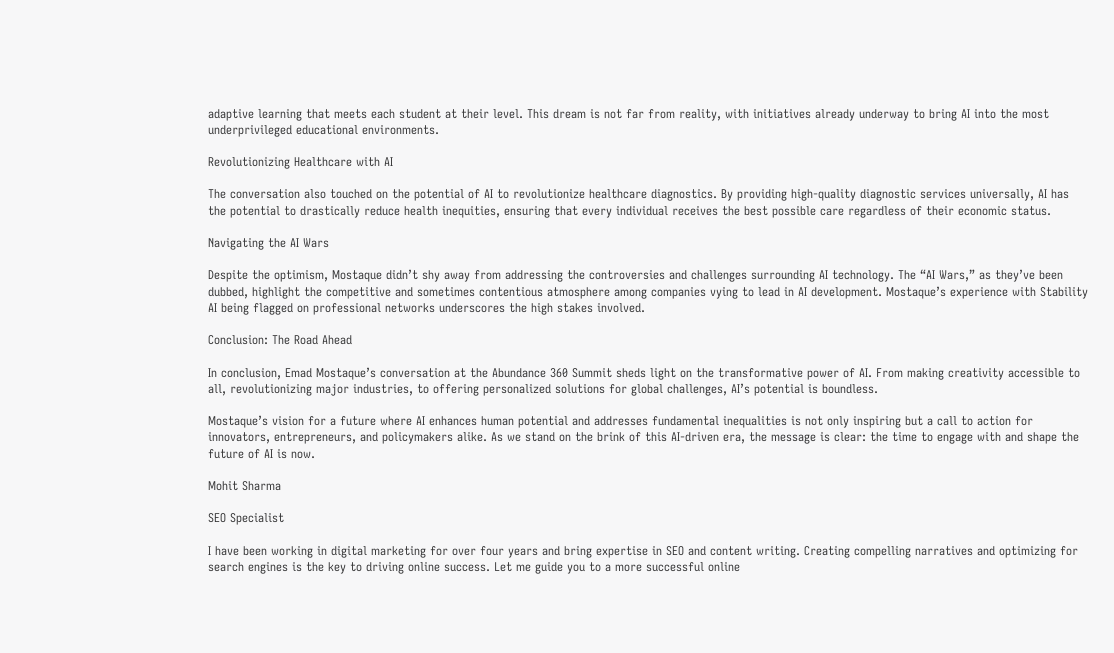adaptive learning that meets each student at their level. This dream is not far from reality, with initiatives already underway to bring AI into the most underprivileged educational environments.

Revolutionizing Healthcare with AI

The conversation also touched on the potential of AI to revolutionize healthcare diagnostics. By providing high-quality diagnostic services universally, AI has the potential to drastically reduce health inequities, ensuring that every individual receives the best possible care regardless of their economic status.

Navigating the AI Wars

Despite the optimism, Mostaque didn’t shy away from addressing the controversies and challenges surrounding AI technology. The “AI Wars,” as they’ve been dubbed, highlight the competitive and sometimes contentious atmosphere among companies vying to lead in AI development. Mostaque’s experience with Stability AI being flagged on professional networks underscores the high stakes involved.

Conclusion: The Road Ahead

In conclusion, Emad Mostaque’s conversation at the Abundance 360 Summit sheds light on the transformative power of AI. From making creativity accessible to all, revolutionizing major industries, to offering personalized solutions for global challenges, AI’s potential is boundless.

Mostaque’s vision for a future where AI enhances human potential and addresses fundamental inequalities is not only inspiring but a call to action for innovators, entrepreneurs, and policymakers alike. As we stand on the brink of this AI-driven era, the message is clear: the time to engage with and shape the future of AI is now.

Mohit Sharma

SEO Specialist

I have been working in digital marketing for over four years and bring expertise in SEO and content writing. Creating compelling narratives and optimizing for search engines is the key to driving online success. Let me guide you to a more successful online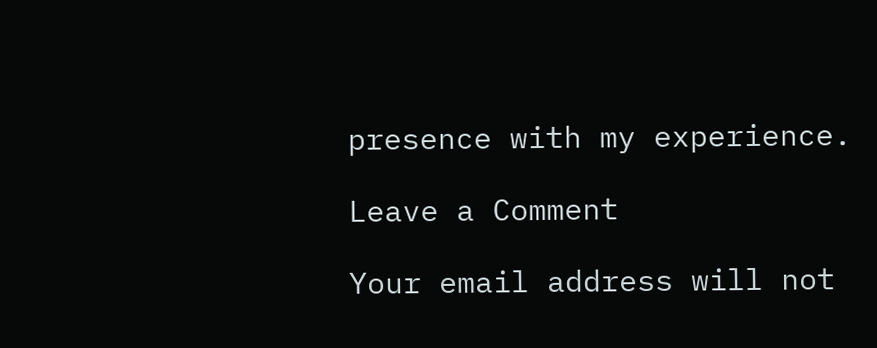presence with my experience.

Leave a Comment

Your email address will not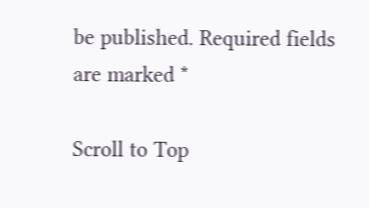be published. Required fields are marked *

Scroll to Top